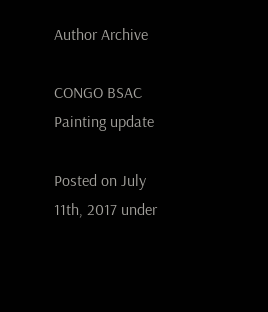Author Archive

CONGO BSAC Painting update

Posted on July 11th, 2017 under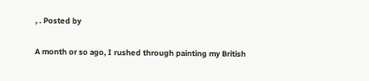, . Posted by

A month or so ago, I rushed through painting my British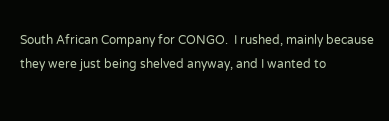South African Company for CONGO.  I rushed, mainly because they were just being shelved anyway, and I wanted to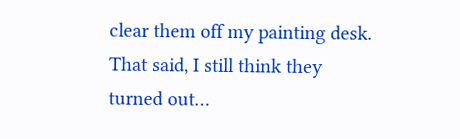clear them off my painting desk.  That said, I still think they turned out…